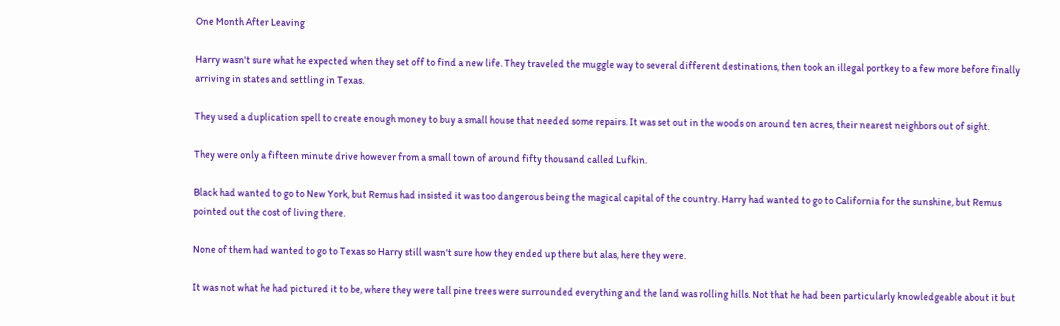One Month After Leaving

Harry wasn't sure what he expected when they set off to find a new life. They traveled the muggle way to several different destinations, then took an illegal portkey to a few more before finally arriving in states and settling in Texas.

They used a duplication spell to create enough money to buy a small house that needed some repairs. It was set out in the woods on around ten acres, their nearest neighbors out of sight.

They were only a fifteen minute drive however from a small town of around fifty thousand called Lufkin.

Black had wanted to go to New York, but Remus had insisted it was too dangerous being the magical capital of the country. Harry had wanted to go to California for the sunshine, but Remus pointed out the cost of living there.

None of them had wanted to go to Texas so Harry still wasn't sure how they ended up there but alas, here they were.

It was not what he had pictured it to be, where they were tall pine trees were surrounded everything and the land was rolling hills. Not that he had been particularly knowledgeable about it but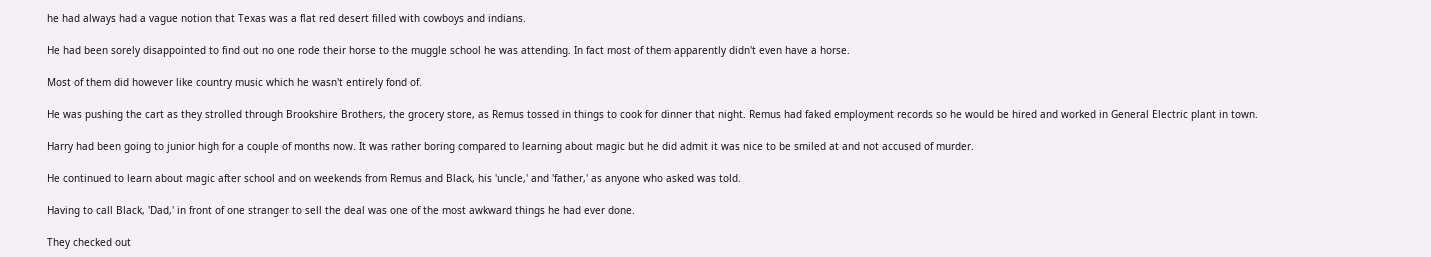he had always had a vague notion that Texas was a flat red desert filled with cowboys and indians.

He had been sorely disappointed to find out no one rode their horse to the muggle school he was attending. In fact most of them apparently didn't even have a horse.

Most of them did however like country music which he wasn't entirely fond of.

He was pushing the cart as they strolled through Brookshire Brothers, the grocery store, as Remus tossed in things to cook for dinner that night. Remus had faked employment records so he would be hired and worked in General Electric plant in town.

Harry had been going to junior high for a couple of months now. It was rather boring compared to learning about magic but he did admit it was nice to be smiled at and not accused of murder.

He continued to learn about magic after school and on weekends from Remus and Black, his 'uncle,' and 'father,' as anyone who asked was told.

Having to call Black, 'Dad,' in front of one stranger to sell the deal was one of the most awkward things he had ever done.

They checked out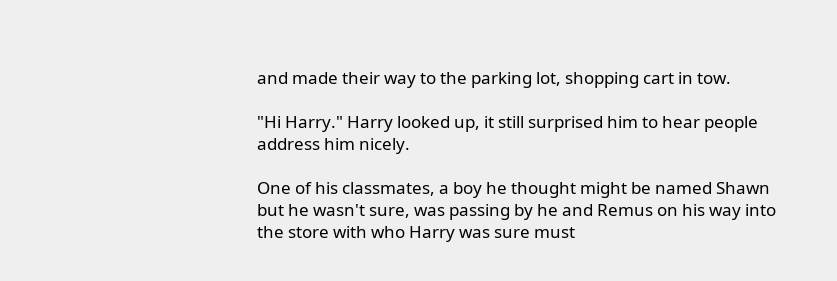and made their way to the parking lot, shopping cart in tow.

"Hi Harry." Harry looked up, it still surprised him to hear people address him nicely.

One of his classmates, a boy he thought might be named Shawn but he wasn't sure, was passing by he and Remus on his way into the store with who Harry was sure must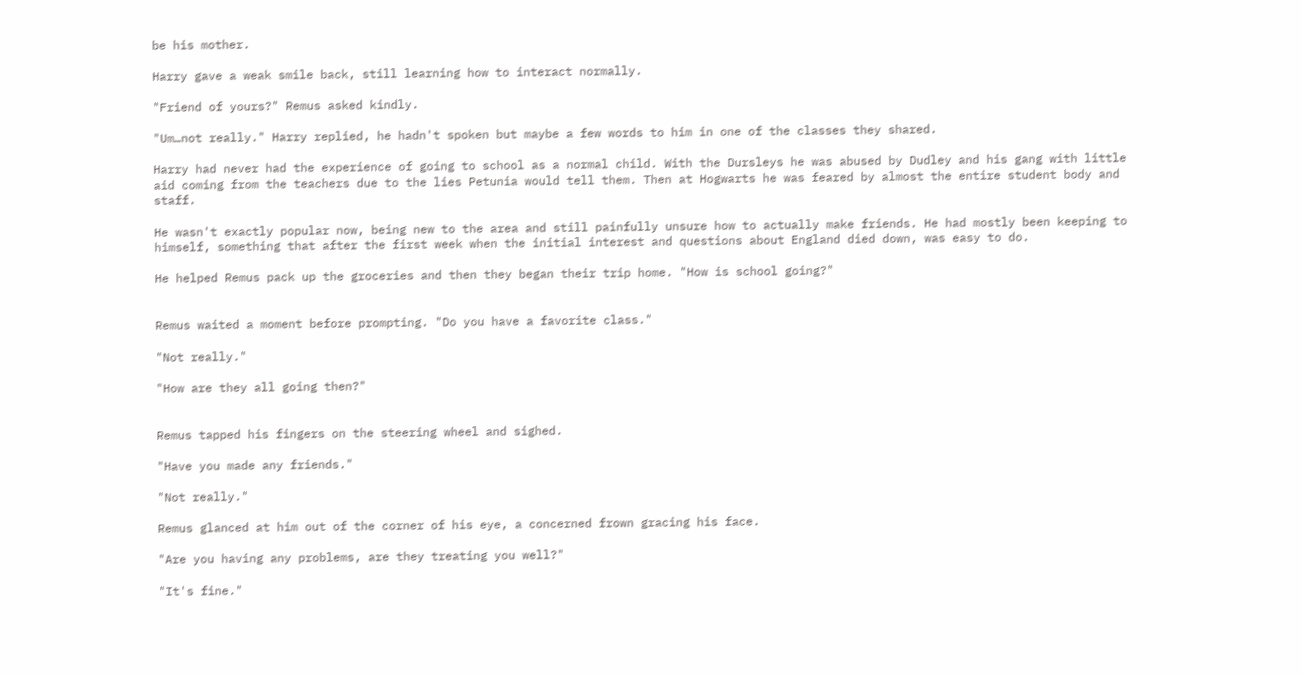be his mother.

Harry gave a weak smile back, still learning how to interact normally.

"Friend of yours?" Remus asked kindly.

"Um…not really." Harry replied, he hadn't spoken but maybe a few words to him in one of the classes they shared.

Harry had never had the experience of going to school as a normal child. With the Dursleys he was abused by Dudley and his gang with little aid coming from the teachers due to the lies Petunia would tell them. Then at Hogwarts he was feared by almost the entire student body and staff.

He wasn't exactly popular now, being new to the area and still painfully unsure how to actually make friends. He had mostly been keeping to himself, something that after the first week when the initial interest and questions about England died down, was easy to do.

He helped Remus pack up the groceries and then they began their trip home. "How is school going?"


Remus waited a moment before prompting. "Do you have a favorite class."

"Not really."

"How are they all going then?"


Remus tapped his fingers on the steering wheel and sighed.

"Have you made any friends."

"Not really."

Remus glanced at him out of the corner of his eye, a concerned frown gracing his face.

"Are you having any problems, are they treating you well?"

"It's fine."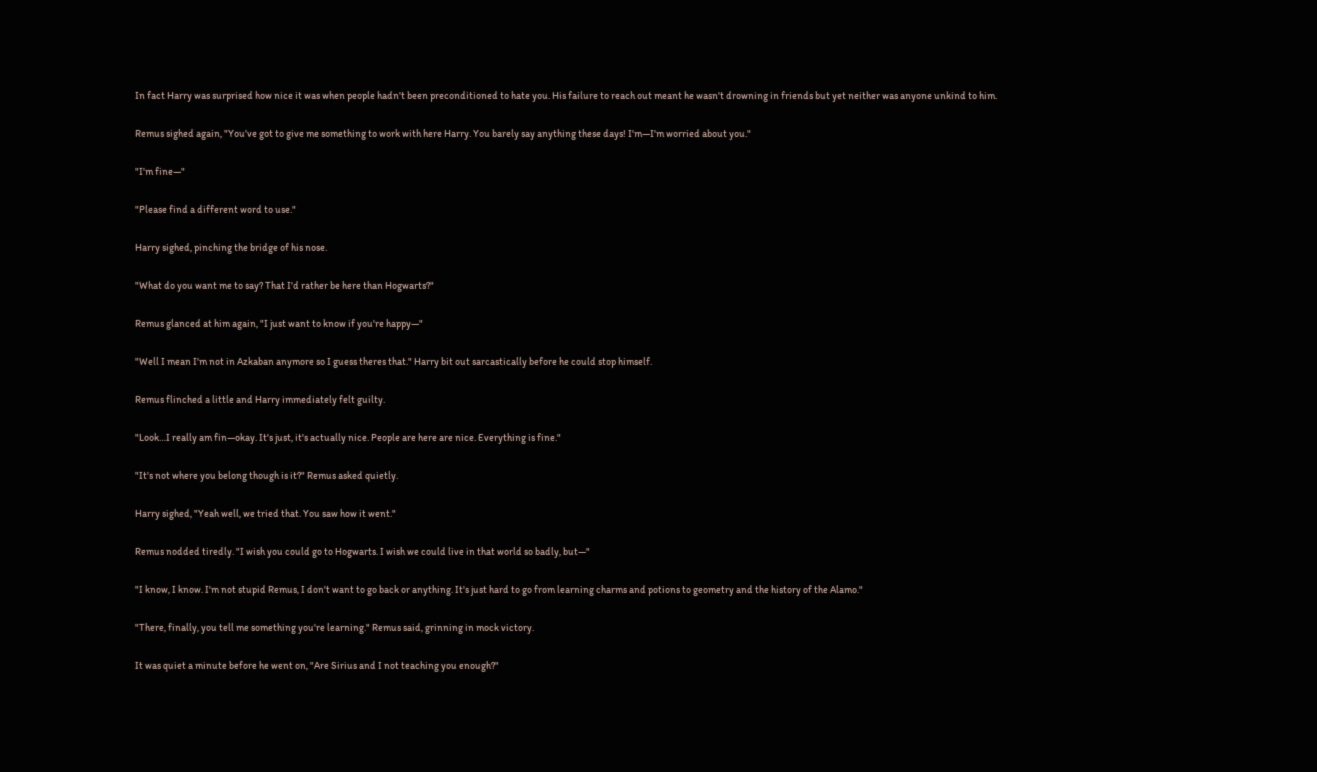In fact Harry was surprised how nice it was when people hadn't been preconditioned to hate you. His failure to reach out meant he wasn't drowning in friends but yet neither was anyone unkind to him.

Remus sighed again, "You've got to give me something to work with here Harry. You barely say anything these days! I'm—I'm worried about you."

"I'm fine—"

"Please find a different word to use."

Harry sighed, pinching the bridge of his nose.

"What do you want me to say? That I'd rather be here than Hogwarts?"

Remus glanced at him again, "I just want to know if you're happy—"

"Well I mean I'm not in Azkaban anymore so I guess theres that." Harry bit out sarcastically before he could stop himself.

Remus flinched a little and Harry immediately felt guilty.

"Look…I really am fin—okay. It's just, it's actually nice. People are here are nice. Everything is fine."

"It's not where you belong though is it?" Remus asked quietly.

Harry sighed, "Yeah well, we tried that. You saw how it went."

Remus nodded tiredly. "I wish you could go to Hogwarts. I wish we could live in that world so badly, but—"

"I know, I know. I'm not stupid Remus, I don't want to go back or anything. It's just hard to go from learning charms and potions to geometry and the history of the Alamo."

"There, finally, you tell me something you're learning." Remus said, grinning in mock victory.

It was quiet a minute before he went on, "Are Sirius and I not teaching you enough?"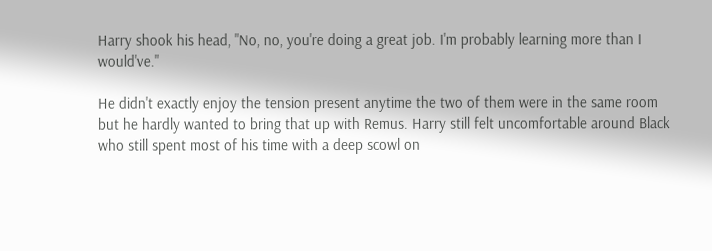Harry shook his head, "No, no, you're doing a great job. I'm probably learning more than I would've."

He didn't exactly enjoy the tension present anytime the two of them were in the same room but he hardly wanted to bring that up with Remus. Harry still felt uncomfortable around Black who still spent most of his time with a deep scowl on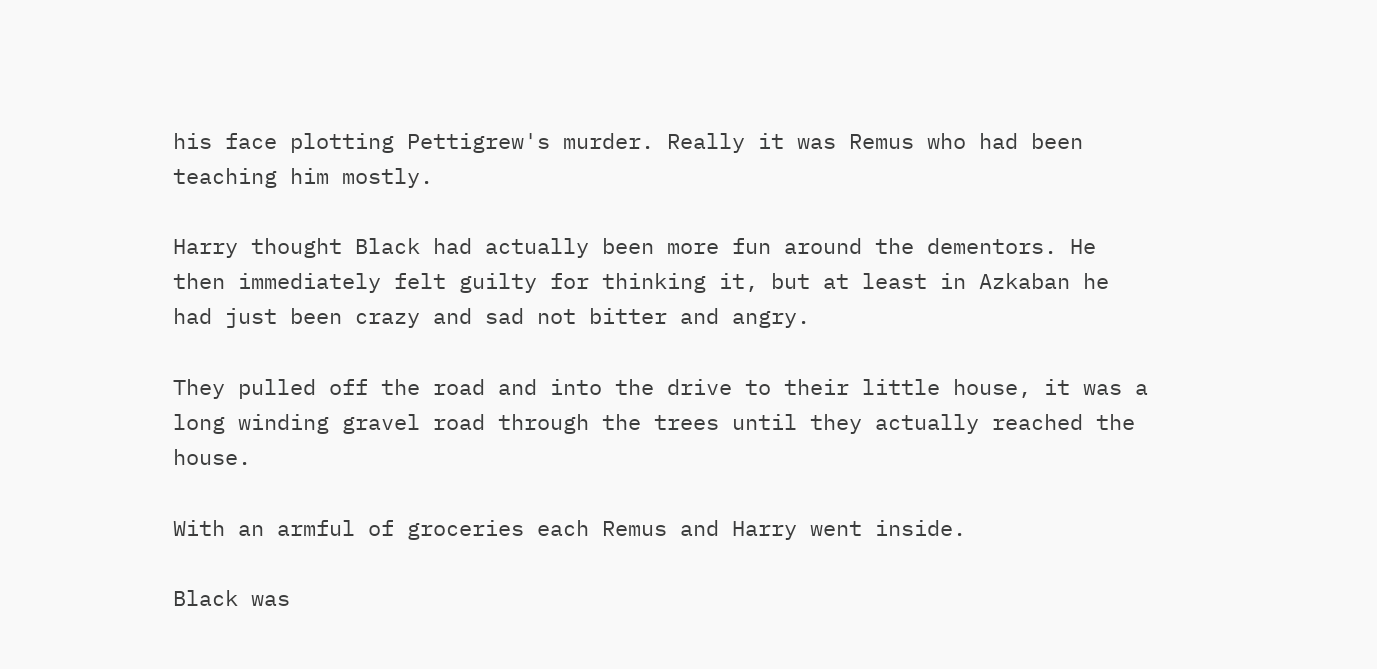his face plotting Pettigrew's murder. Really it was Remus who had been teaching him mostly.

Harry thought Black had actually been more fun around the dementors. He then immediately felt guilty for thinking it, but at least in Azkaban he had just been crazy and sad not bitter and angry.

They pulled off the road and into the drive to their little house, it was a long winding gravel road through the trees until they actually reached the house.

With an armful of groceries each Remus and Harry went inside.

Black was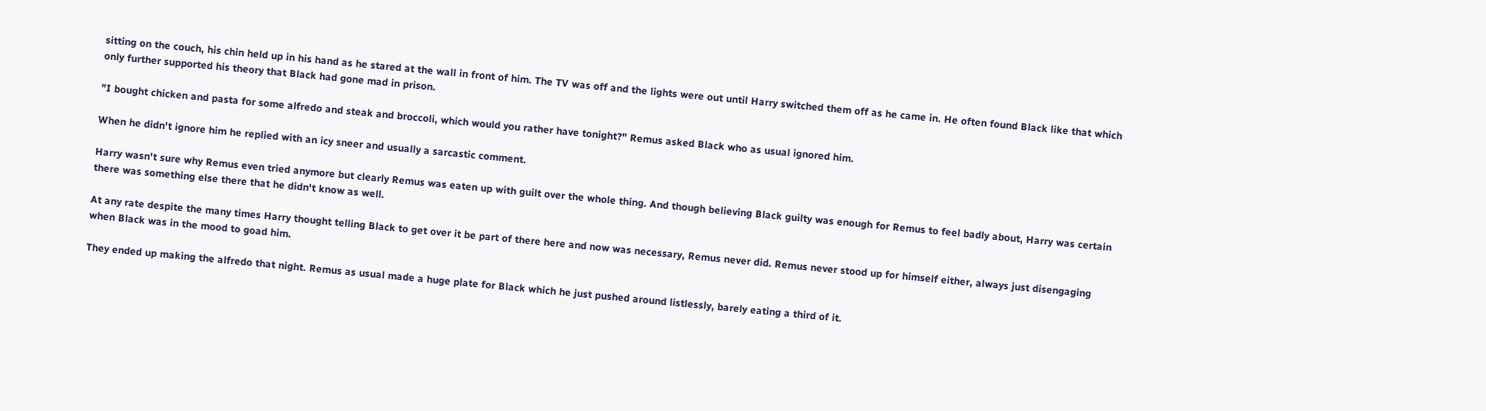sitting on the couch, his chin held up in his hand as he stared at the wall in front of him. The TV was off and the lights were out until Harry switched them off as he came in. He often found Black like that which only further supported his theory that Black had gone mad in prison.

"I bought chicken and pasta for some alfredo and steak and broccoli, which would you rather have tonight?" Remus asked Black who as usual ignored him.

When he didn't ignore him he replied with an icy sneer and usually a sarcastic comment.

Harry wasn't sure why Remus even tried anymore but clearly Remus was eaten up with guilt over the whole thing. And though believing Black guilty was enough for Remus to feel badly about, Harry was certain there was something else there that he didn't know as well.

At any rate despite the many times Harry thought telling Black to get over it be part of there here and now was necessary, Remus never did. Remus never stood up for himself either, always just disengaging when Black was in the mood to goad him.

They ended up making the alfredo that night. Remus as usual made a huge plate for Black which he just pushed around listlessly, barely eating a third of it.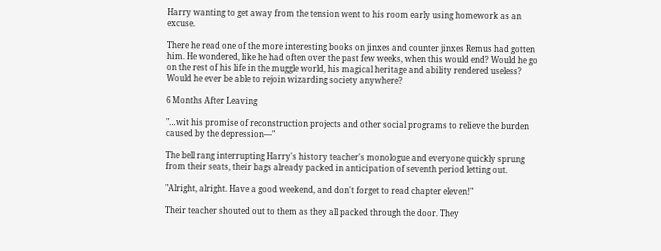Harry wanting to get away from the tension went to his room early using homework as an excuse.

There he read one of the more interesting books on jinxes and counter jinxes Remus had gotten him. He wondered, like he had often over the past few weeks, when this would end? Would he go on the rest of his life in the muggle world, his magical heritage and ability rendered useless? Would he ever be able to rejoin wizarding society anywhere?

6 Months After Leaving

"…wit his promise of reconstruction projects and other social programs to relieve the burden caused by the depression—"

The bell rang interrupting Harry's history teacher's monologue and everyone quickly sprung from their seats, their bags already packed in anticipation of seventh period letting out.

"Alright, alright. Have a good weekend, and don't forget to read chapter eleven!"

Their teacher shouted out to them as they all packed through the door. They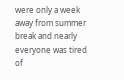were only a week away from summer break and nearly everyone was tired of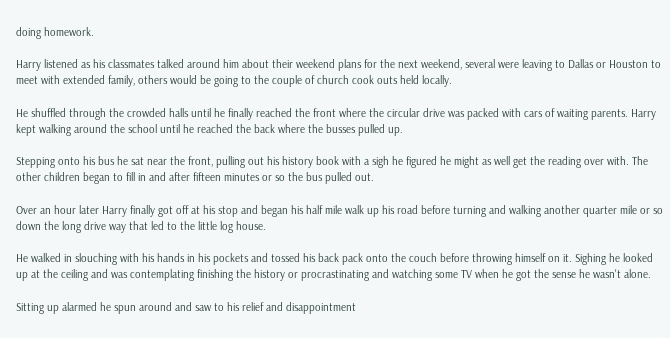doing homework.

Harry listened as his classmates talked around him about their weekend plans for the next weekend, several were leaving to Dallas or Houston to meet with extended family, others would be going to the couple of church cook outs held locally.

He shuffled through the crowded halls until he finally reached the front where the circular drive was packed with cars of waiting parents. Harry kept walking around the school until he reached the back where the busses pulled up.

Stepping onto his bus he sat near the front, pulling out his history book with a sigh he figured he might as well get the reading over with. The other children began to fill in and after fifteen minutes or so the bus pulled out.

Over an hour later Harry finally got off at his stop and began his half mile walk up his road before turning and walking another quarter mile or so down the long drive way that led to the little log house.

He walked in slouching with his hands in his pockets and tossed his back pack onto the couch before throwing himself on it. Sighing he looked up at the ceiling and was contemplating finishing the history or procrastinating and watching some TV when he got the sense he wasn't alone.

Sitting up alarmed he spun around and saw to his relief and disappointment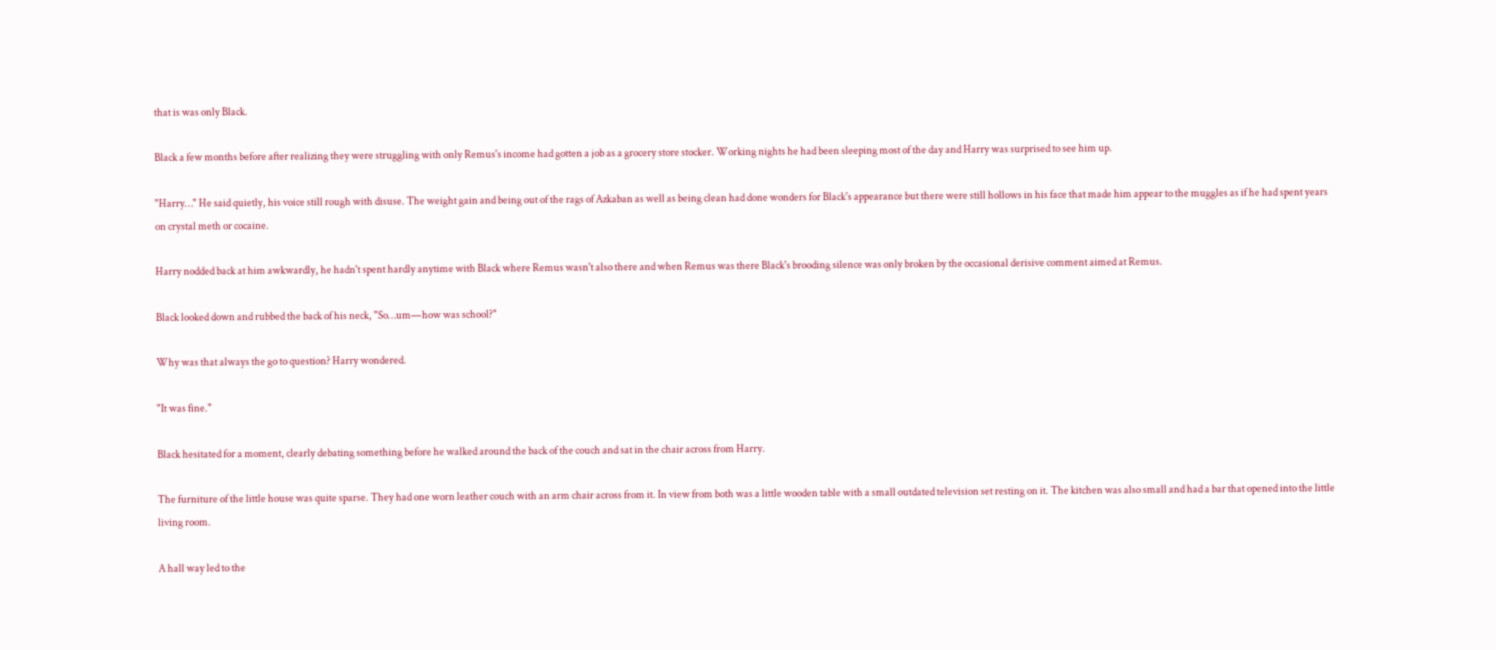that is was only Black.

Black a few months before after realizing they were struggling with only Remus's income had gotten a job as a grocery store stocker. Working nights he had been sleeping most of the day and Harry was surprised to see him up.

"Harry…" He said quietly, his voice still rough with disuse. The weight gain and being out of the rags of Azkaban as well as being clean had done wonders for Black's appearance but there were still hollows in his face that made him appear to the muggles as if he had spent years on crystal meth or cocaine.

Harry nodded back at him awkwardly, he hadn't spent hardly anytime with Black where Remus wasn't also there and when Remus was there Black's brooding silence was only broken by the occasional derisive comment aimed at Remus.

Black looked down and rubbed the back of his neck, "So…um—how was school?"

Why was that always the go to question? Harry wondered.

"It was fine."

Black hesitated for a moment, clearly debating something before he walked around the back of the couch and sat in the chair across from Harry.

The furniture of the little house was quite sparse. They had one worn leather couch with an arm chair across from it. In view from both was a little wooden table with a small outdated television set resting on it. The kitchen was also small and had a bar that opened into the little living room.

A hall way led to the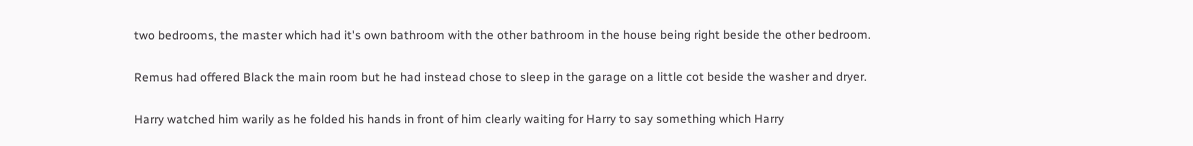two bedrooms, the master which had it's own bathroom with the other bathroom in the house being right beside the other bedroom.

Remus had offered Black the main room but he had instead chose to sleep in the garage on a little cot beside the washer and dryer.

Harry watched him warily as he folded his hands in front of him clearly waiting for Harry to say something which Harry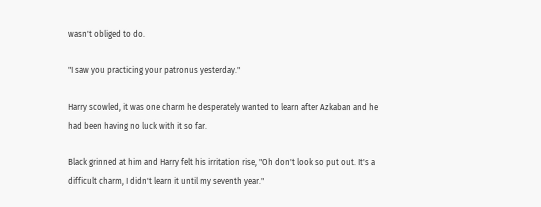wasn't obliged to do.

"I saw you practicing your patronus yesterday."

Harry scowled, it was one charm he desperately wanted to learn after Azkaban and he had been having no luck with it so far.

Black grinned at him and Harry felt his irritation rise, "Oh don't look so put out. It's a difficult charm, I didn't learn it until my seventh year."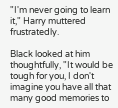"I'm never going to learn it," Harry muttered frustratedly.

Black looked at him thoughtfully, "It would be tough for you, I don't imagine you have all that many good memories to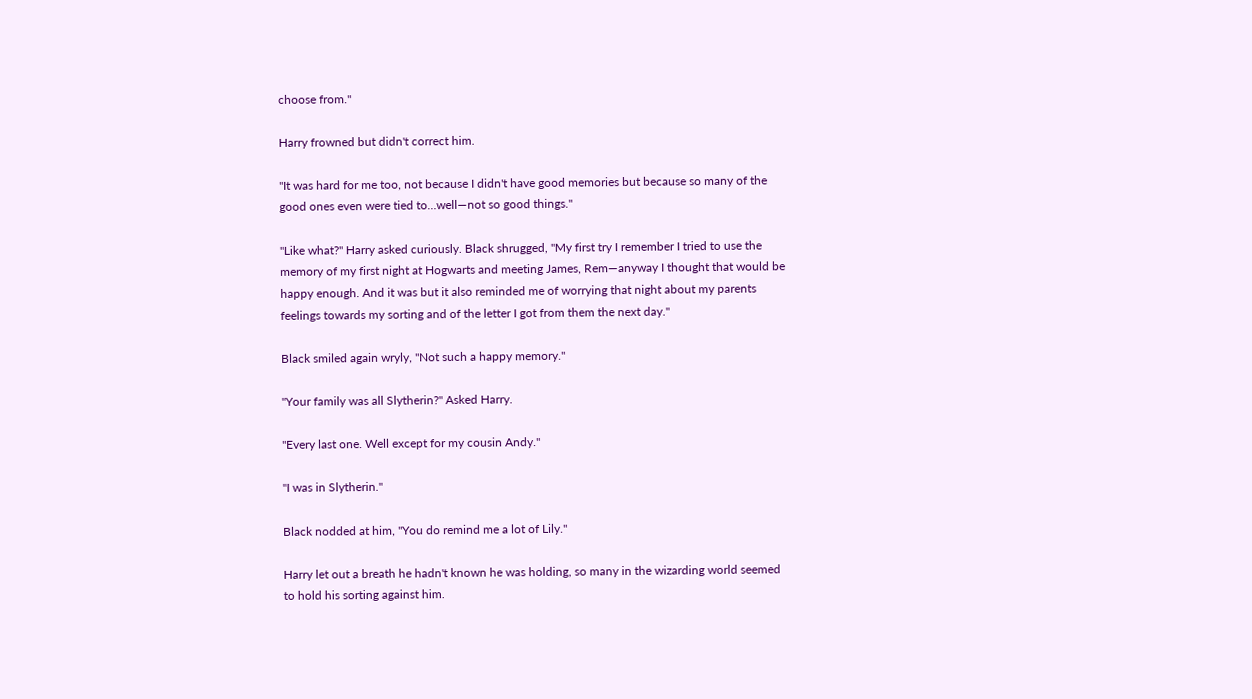choose from."

Harry frowned but didn't correct him.

"It was hard for me too, not because I didn't have good memories but because so many of the good ones even were tied to…well—not so good things."

"Like what?" Harry asked curiously. Black shrugged, "My first try I remember I tried to use the memory of my first night at Hogwarts and meeting James, Rem—anyway I thought that would be happy enough. And it was but it also reminded me of worrying that night about my parents feelings towards my sorting and of the letter I got from them the next day."

Black smiled again wryly, "Not such a happy memory."

"Your family was all Slytherin?" Asked Harry.

"Every last one. Well except for my cousin Andy."

"I was in Slytherin."

Black nodded at him, "You do remind me a lot of Lily."

Harry let out a breath he hadn't known he was holding, so many in the wizarding world seemed to hold his sorting against him.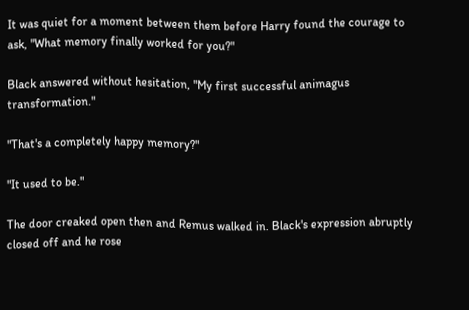It was quiet for a moment between them before Harry found the courage to ask, "What memory finally worked for you?"

Black answered without hesitation, "My first successful animagus transformation."

"That's a completely happy memory?"

"It used to be."

The door creaked open then and Remus walked in. Black's expression abruptly closed off and he rose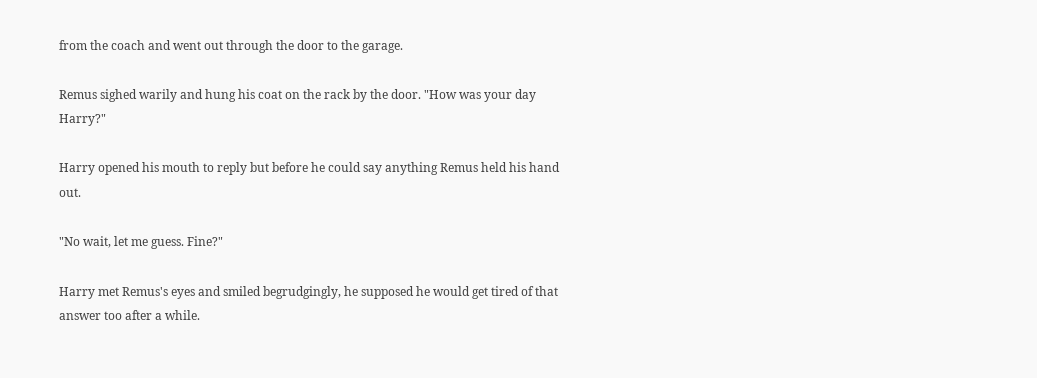from the coach and went out through the door to the garage.

Remus sighed warily and hung his coat on the rack by the door. "How was your day Harry?"

Harry opened his mouth to reply but before he could say anything Remus held his hand out.

"No wait, let me guess. Fine?"

Harry met Remus's eyes and smiled begrudgingly, he supposed he would get tired of that answer too after a while.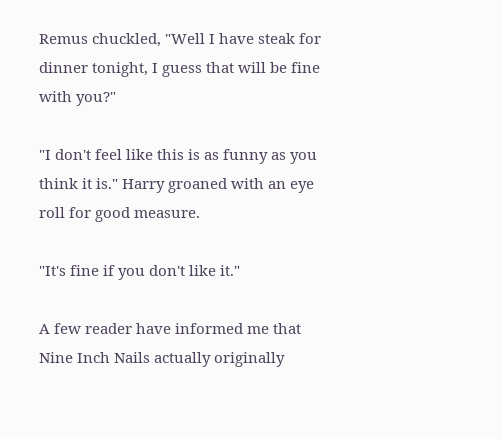Remus chuckled, "Well I have steak for dinner tonight, I guess that will be fine with you?"

"I don't feel like this is as funny as you think it is." Harry groaned with an eye roll for good measure.

"It's fine if you don't like it."

A few reader have informed me that Nine Inch Nails actually originally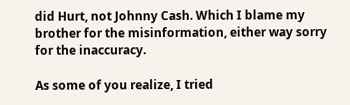did Hurt, not Johnny Cash. Which I blame my brother for the misinformation, either way sorry for the inaccuracy.

As some of you realize, I tried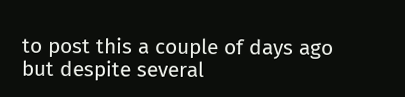to post this a couple of days ago but despite several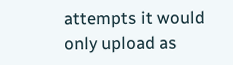attempts it would only upload as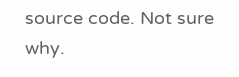source code. Not sure why.